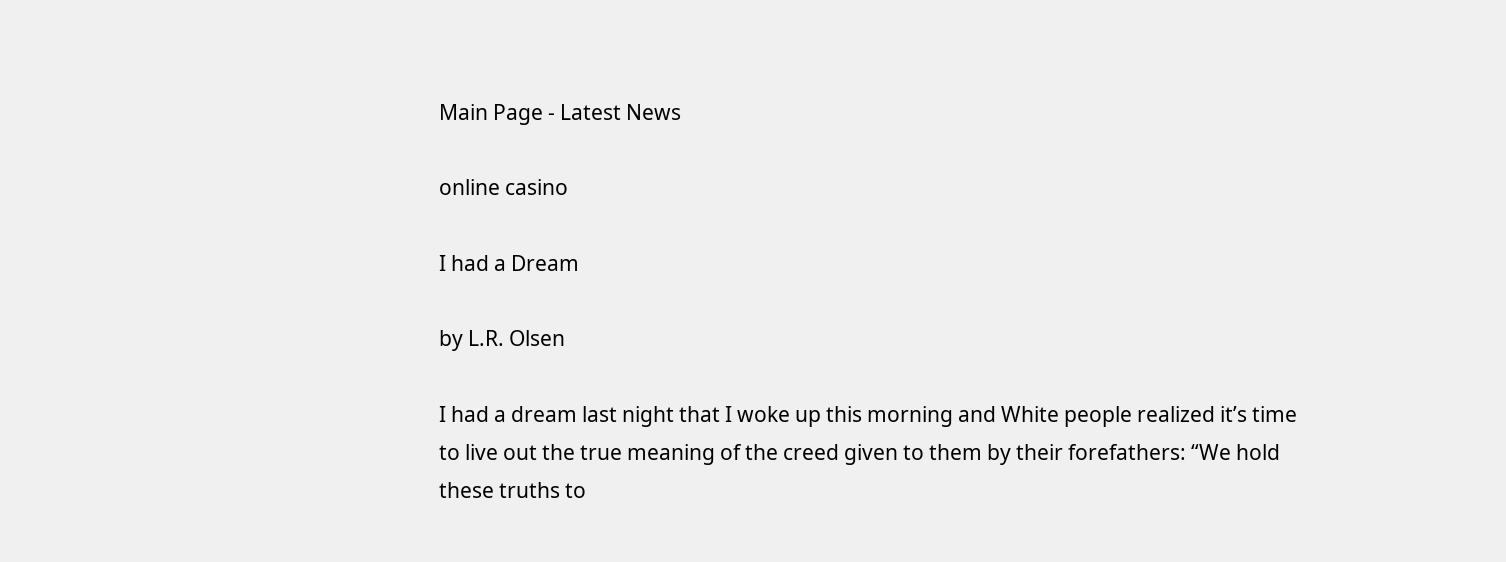Main Page - Latest News

online casino

I had a Dream

by L.R. Olsen

I had a dream last night that I woke up this morning and White people realized it’s time to live out the true meaning of the creed given to them by their forefathers: “We hold these truths to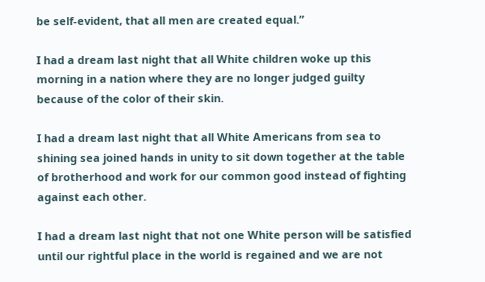be self-evident, that all men are created equal.”

I had a dream last night that all White children woke up this morning in a nation where they are no longer judged guilty because of the color of their skin.

I had a dream last night that all White Americans from sea to shining sea joined hands in unity to sit down together at the table of brotherhood and work for our common good instead of fighting against each other.

I had a dream last night that not one White person will be satisfied until our rightful place in the world is regained and we are not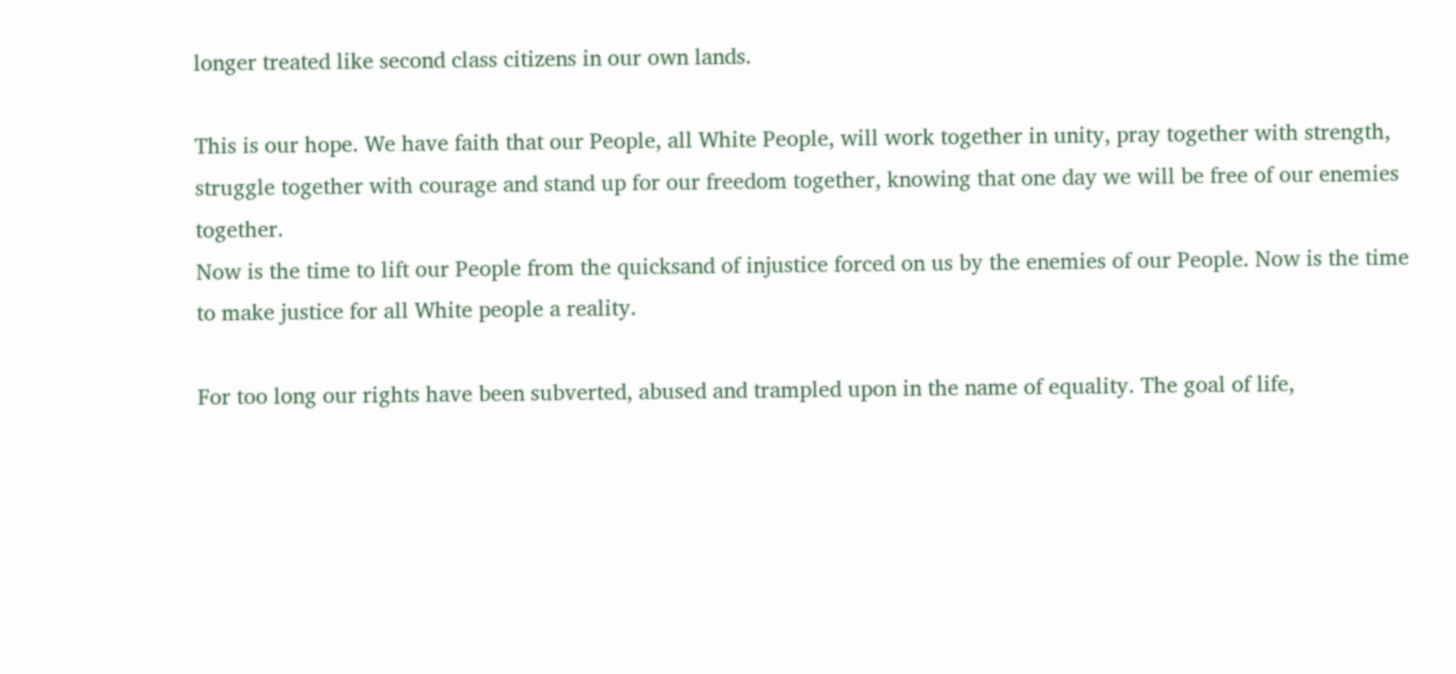longer treated like second class citizens in our own lands.

This is our hope. We have faith that our People, all White People, will work together in unity, pray together with strength, struggle together with courage and stand up for our freedom together, knowing that one day we will be free of our enemies together.
Now is the time to lift our People from the quicksand of injustice forced on us by the enemies of our People. Now is the time to make justice for all White people a reality.

For too long our rights have been subverted, abused and trampled upon in the name of equality. The goal of life,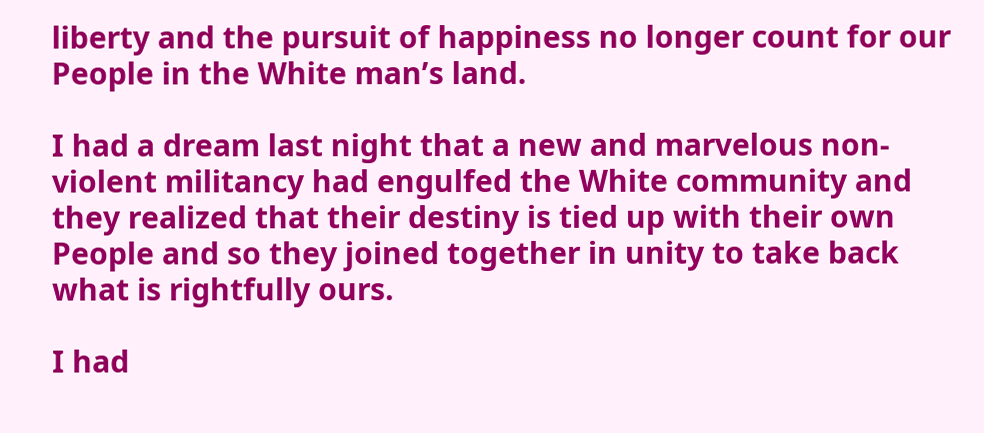liberty and the pursuit of happiness no longer count for our People in the White man’s land.

I had a dream last night that a new and marvelous non-violent militancy had engulfed the White community and they realized that their destiny is tied up with their own People and so they joined together in unity to take back what is rightfully ours.

I had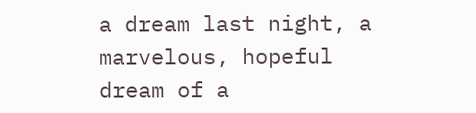a dream last night, a marvelous, hopeful dream of a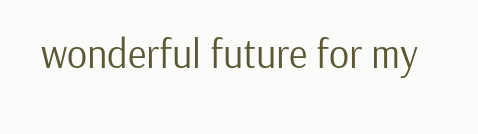wonderful future for my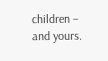children – and yours.